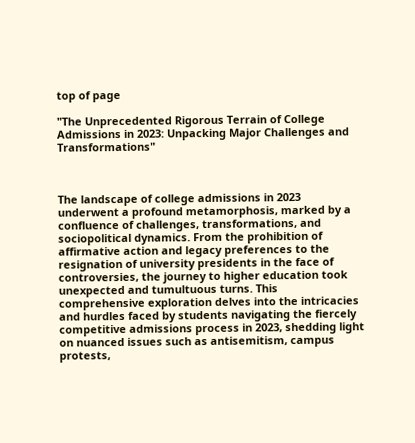top of page

"The Unprecedented Rigorous Terrain of College Admissions in 2023: Unpacking Major Challenges and Transformations"



The landscape of college admissions in 2023 underwent a profound metamorphosis, marked by a confluence of challenges, transformations, and sociopolitical dynamics. From the prohibition of affirmative action and legacy preferences to the resignation of university presidents in the face of controversies, the journey to higher education took unexpected and tumultuous turns. This comprehensive exploration delves into the intricacies and hurdles faced by students navigating the fiercely competitive admissions process in 2023, shedding light on nuanced issues such as antisemitism, campus protests,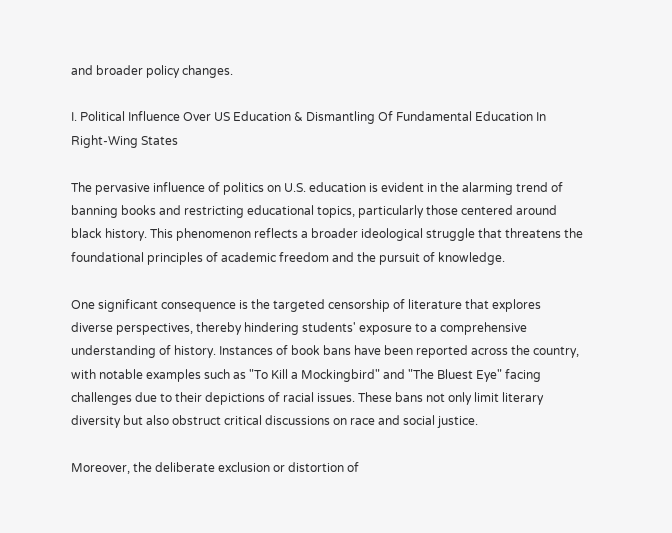and broader policy changes.

I. Political Influence Over US Education & Dismantling Of Fundamental Education In Right-Wing States

The pervasive influence of politics on U.S. education is evident in the alarming trend of banning books and restricting educational topics, particularly those centered around black history. This phenomenon reflects a broader ideological struggle that threatens the foundational principles of academic freedom and the pursuit of knowledge.

One significant consequence is the targeted censorship of literature that explores diverse perspectives, thereby hindering students' exposure to a comprehensive understanding of history. Instances of book bans have been reported across the country, with notable examples such as "To Kill a Mockingbird" and "The Bluest Eye" facing challenges due to their depictions of racial issues. These bans not only limit literary diversity but also obstruct critical discussions on race and social justice.

Moreover, the deliberate exclusion or distortion of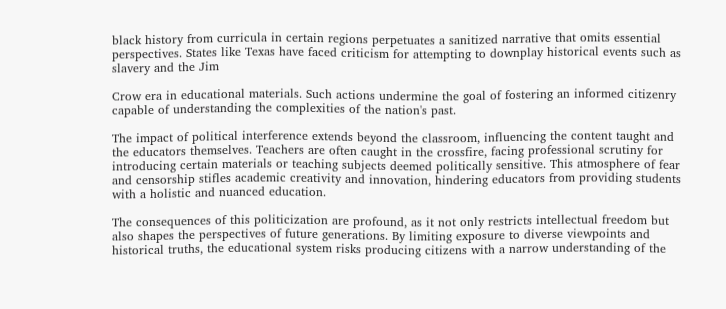black history from curricula in certain regions perpetuates a sanitized narrative that omits essential perspectives. States like Texas have faced criticism for attempting to downplay historical events such as slavery and the Jim

Crow era in educational materials. Such actions undermine the goal of fostering an informed citizenry capable of understanding the complexities of the nation's past.

The impact of political interference extends beyond the classroom, influencing the content taught and the educators themselves. Teachers are often caught in the crossfire, facing professional scrutiny for introducing certain materials or teaching subjects deemed politically sensitive. This atmosphere of fear and censorship stifles academic creativity and innovation, hindering educators from providing students with a holistic and nuanced education.

The consequences of this politicization are profound, as it not only restricts intellectual freedom but also shapes the perspectives of future generations. By limiting exposure to diverse viewpoints and historical truths, the educational system risks producing citizens with a narrow understanding of the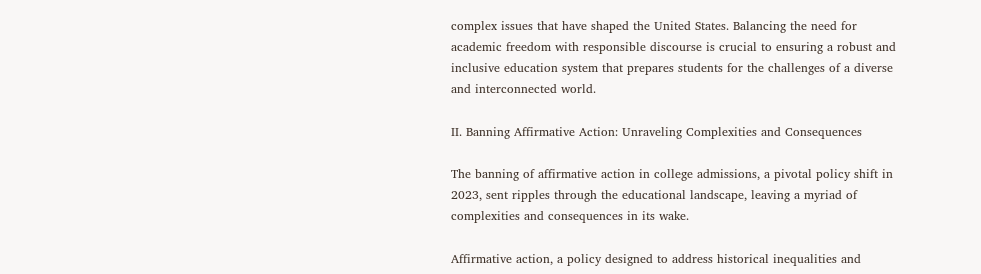complex issues that have shaped the United States. Balancing the need for academic freedom with responsible discourse is crucial to ensuring a robust and inclusive education system that prepares students for the challenges of a diverse and interconnected world.

II. Banning Affirmative Action: Unraveling Complexities and Consequences

The banning of affirmative action in college admissions, a pivotal policy shift in 2023, sent ripples through the educational landscape, leaving a myriad of complexities and consequences in its wake.

Affirmative action, a policy designed to address historical inequalities and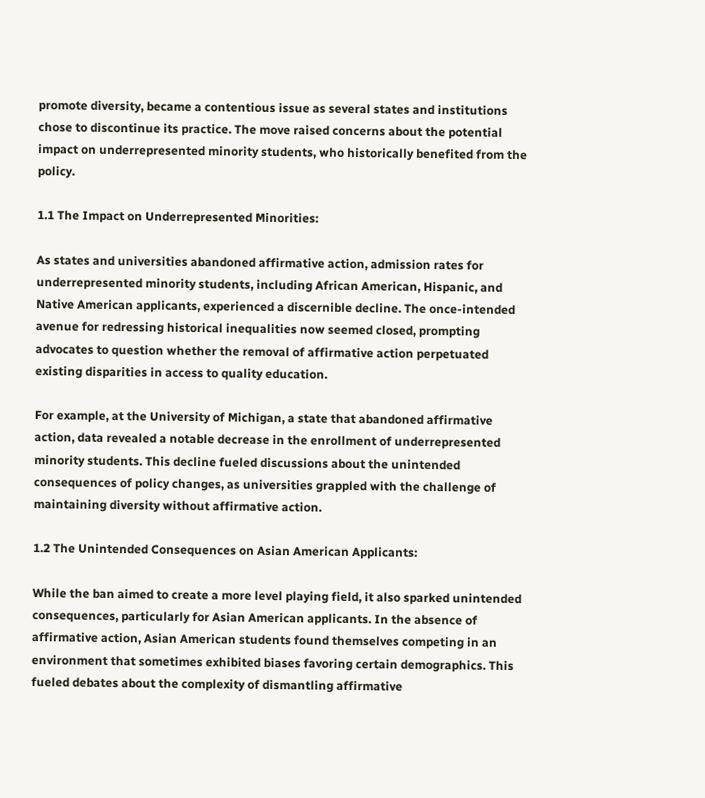promote diversity, became a contentious issue as several states and institutions chose to discontinue its practice. The move raised concerns about the potential impact on underrepresented minority students, who historically benefited from the policy.

1.1 The Impact on Underrepresented Minorities:

As states and universities abandoned affirmative action, admission rates for underrepresented minority students, including African American, Hispanic, and Native American applicants, experienced a discernible decline. The once-intended avenue for redressing historical inequalities now seemed closed, prompting advocates to question whether the removal of affirmative action perpetuated existing disparities in access to quality education.

For example, at the University of Michigan, a state that abandoned affirmative action, data revealed a notable decrease in the enrollment of underrepresented minority students. This decline fueled discussions about the unintended consequences of policy changes, as universities grappled with the challenge of maintaining diversity without affirmative action.

1.2 The Unintended Consequences on Asian American Applicants:

While the ban aimed to create a more level playing field, it also sparked unintended consequences, particularly for Asian American applicants. In the absence of affirmative action, Asian American students found themselves competing in an environment that sometimes exhibited biases favoring certain demographics. This fueled debates about the complexity of dismantling affirmative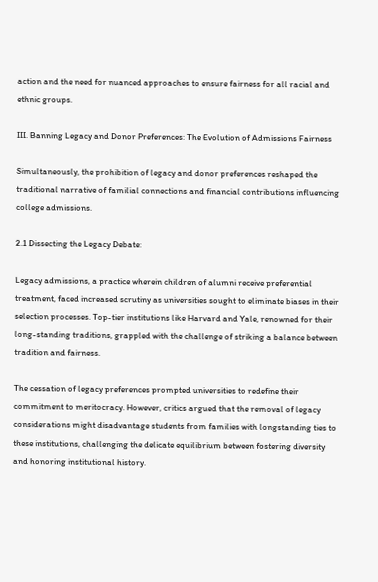action and the need for nuanced approaches to ensure fairness for all racial and ethnic groups.

III. Banning Legacy and Donor Preferences: The Evolution of Admissions Fairness

Simultaneously, the prohibition of legacy and donor preferences reshaped the traditional narrative of familial connections and financial contributions influencing college admissions.

2.1 Dissecting the Legacy Debate:

Legacy admissions, a practice wherein children of alumni receive preferential treatment, faced increased scrutiny as universities sought to eliminate biases in their selection processes. Top-tier institutions like Harvard and Yale, renowned for their long-standing traditions, grappled with the challenge of striking a balance between tradition and fairness.

The cessation of legacy preferences prompted universities to redefine their commitment to meritocracy. However, critics argued that the removal of legacy considerations might disadvantage students from families with longstanding ties to these institutions, challenging the delicate equilibrium between fostering diversity and honoring institutional history.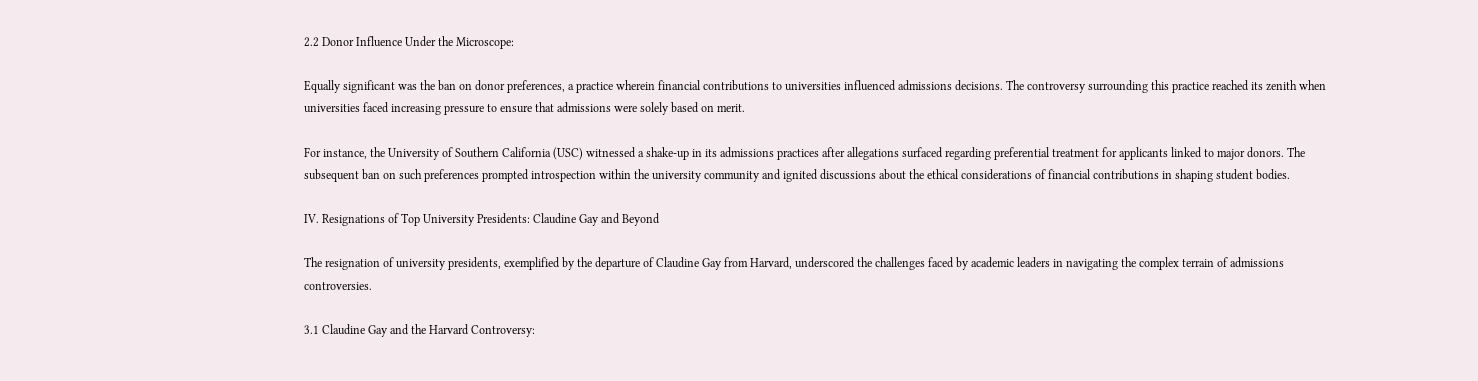2.2 Donor Influence Under the Microscope:

Equally significant was the ban on donor preferences, a practice wherein financial contributions to universities influenced admissions decisions. The controversy surrounding this practice reached its zenith when universities faced increasing pressure to ensure that admissions were solely based on merit.

For instance, the University of Southern California (USC) witnessed a shake-up in its admissions practices after allegations surfaced regarding preferential treatment for applicants linked to major donors. The subsequent ban on such preferences prompted introspection within the university community and ignited discussions about the ethical considerations of financial contributions in shaping student bodies.

IV. Resignations of Top University Presidents: Claudine Gay and Beyond

The resignation of university presidents, exemplified by the departure of Claudine Gay from Harvard, underscored the challenges faced by academic leaders in navigating the complex terrain of admissions controversies.

3.1 Claudine Gay and the Harvard Controversy: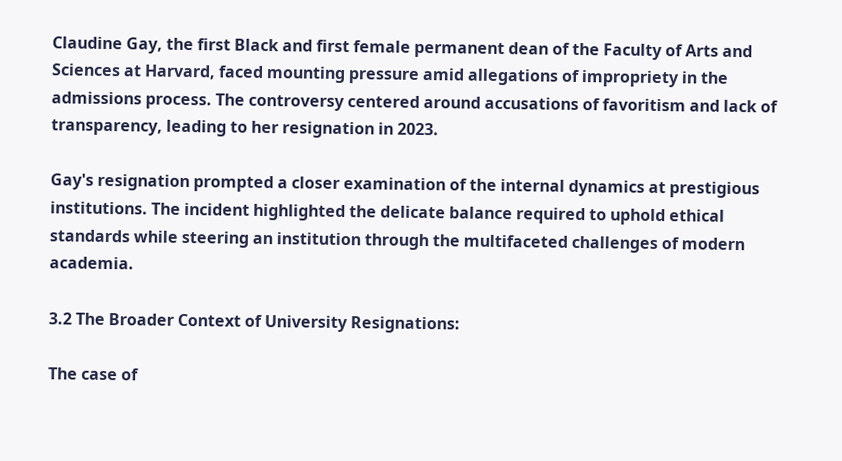Claudine Gay, the first Black and first female permanent dean of the Faculty of Arts and Sciences at Harvard, faced mounting pressure amid allegations of impropriety in the admissions process. The controversy centered around accusations of favoritism and lack of transparency, leading to her resignation in 2023.

Gay's resignation prompted a closer examination of the internal dynamics at prestigious institutions. The incident highlighted the delicate balance required to uphold ethical standards while steering an institution through the multifaceted challenges of modern academia.

3.2 The Broader Context of University Resignations:

The case of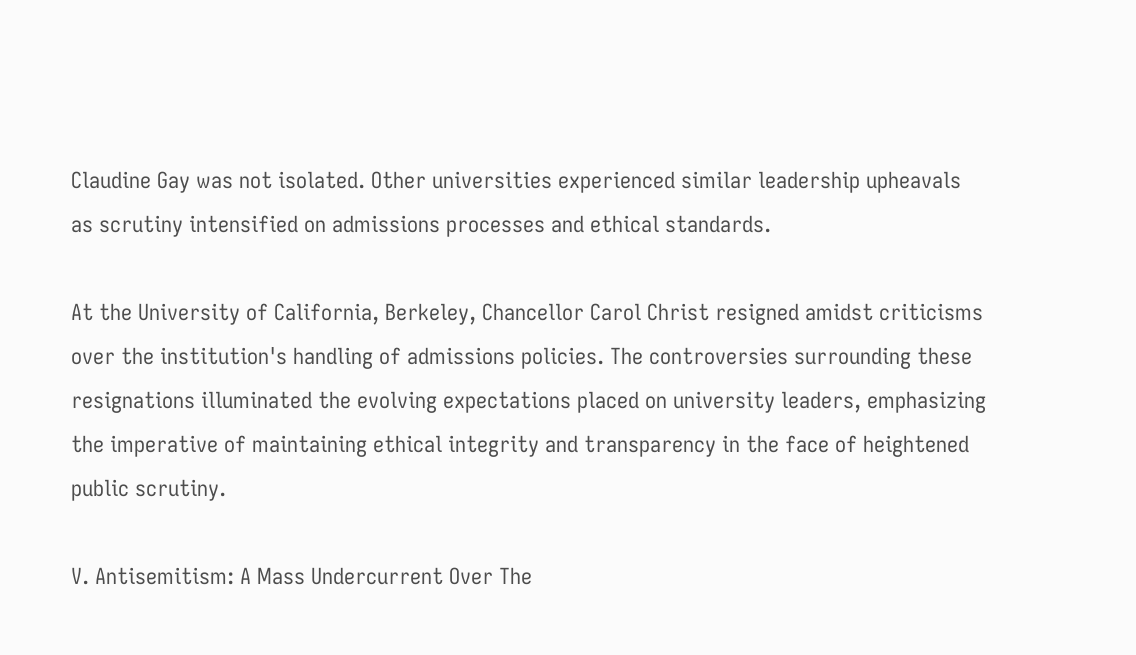Claudine Gay was not isolated. Other universities experienced similar leadership upheavals as scrutiny intensified on admissions processes and ethical standards.

At the University of California, Berkeley, Chancellor Carol Christ resigned amidst criticisms over the institution's handling of admissions policies. The controversies surrounding these resignations illuminated the evolving expectations placed on university leaders, emphasizing the imperative of maintaining ethical integrity and transparency in the face of heightened public scrutiny.

V. Antisemitism: A Mass Undercurrent Over The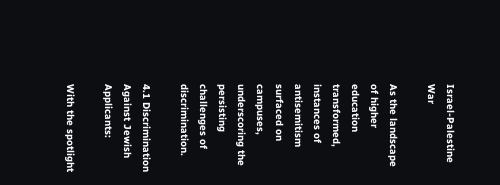Israel-Palestine War

As the landscape of higher education transformed, instances of antisemitism surfaced on campuses, underscoring the persisting challenges of discrimination.

4.1 Discrimination Against Jewish Applicants:

With the spotlight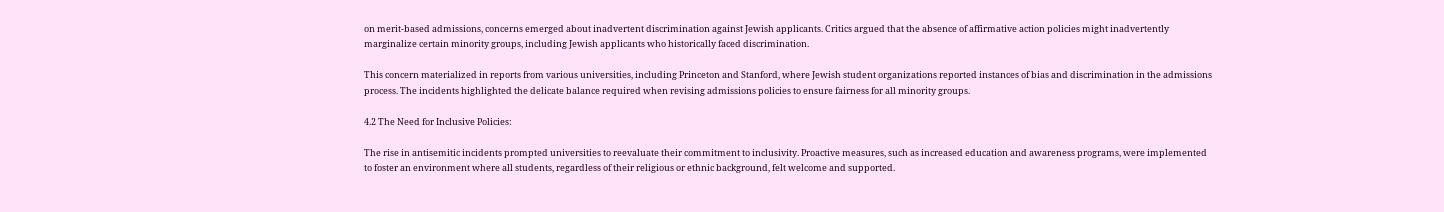on merit-based admissions, concerns emerged about inadvertent discrimination against Jewish applicants. Critics argued that the absence of affirmative action policies might inadvertently marginalize certain minority groups, including Jewish applicants who historically faced discrimination.

This concern materialized in reports from various universities, including Princeton and Stanford, where Jewish student organizations reported instances of bias and discrimination in the admissions process. The incidents highlighted the delicate balance required when revising admissions policies to ensure fairness for all minority groups.

4.2 The Need for Inclusive Policies:

The rise in antisemitic incidents prompted universities to reevaluate their commitment to inclusivity. Proactive measures, such as increased education and awareness programs, were implemented to foster an environment where all students, regardless of their religious or ethnic background, felt welcome and supported.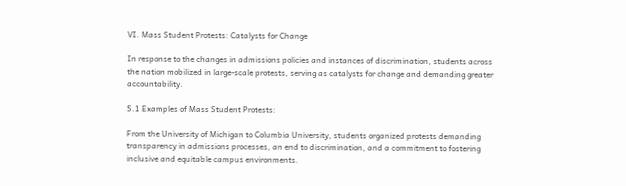VI. Mass Student Protests: Catalysts for Change

In response to the changes in admissions policies and instances of discrimination, students across the nation mobilized in large-scale protests, serving as catalysts for change and demanding greater accountability.

5.1 Examples of Mass Student Protests:

From the University of Michigan to Columbia University, students organized protests demanding transparency in admissions processes, an end to discrimination, and a commitment to fostering inclusive and equitable campus environments.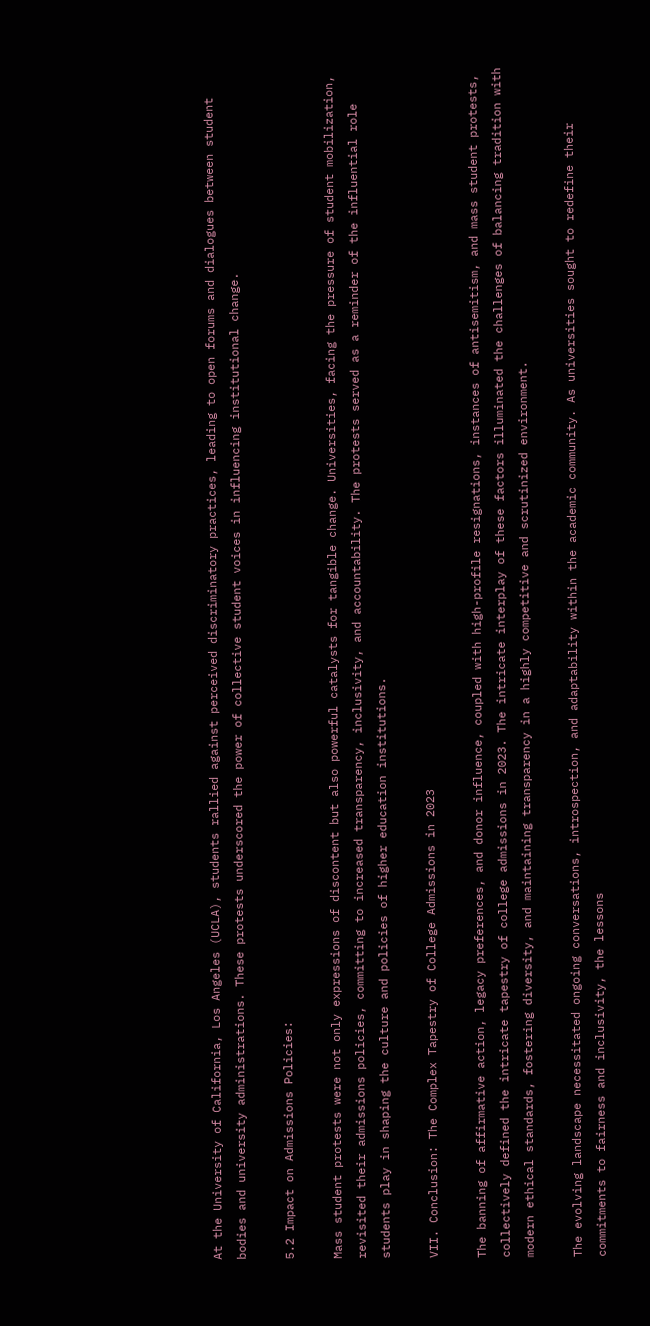At the University of California, Los Angeles (UCLA), students rallied against perceived discriminatory practices, leading to open forums and dialogues between student bodies and university administrations. These protests underscored the power of collective student voices in influencing institutional change.

5.2 Impact on Admissions Policies:

Mass student protests were not only expressions of discontent but also powerful catalysts for tangible change. Universities, facing the pressure of student mobilization, revisited their admissions policies, committing to increased transparency, inclusivity, and accountability. The protests served as a reminder of the influential role students play in shaping the culture and policies of higher education institutions.

VII. Conclusion: The Complex Tapestry of College Admissions in 2023

The banning of affirmative action, legacy preferences, and donor influence, coupled with high-profile resignations, instances of antisemitism, and mass student protests, collectively defined the intricate tapestry of college admissions in 2023. The intricate interplay of these factors illuminated the challenges of balancing tradition with modern ethical standards, fostering diversity, and maintaining transparency in a highly competitive and scrutinized environment.

The evolving landscape necessitated ongoing conversations, introspection, and adaptability within the academic community. As universities sought to redefine their commitments to fairness and inclusivity, the lessons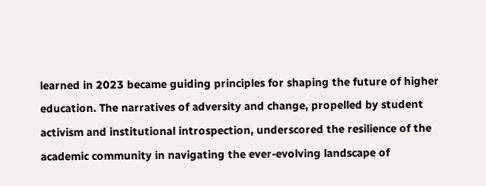learned in 2023 became guiding principles for shaping the future of higher education. The narratives of adversity and change, propelled by student activism and institutional introspection, underscored the resilience of the academic community in navigating the ever-evolving landscape of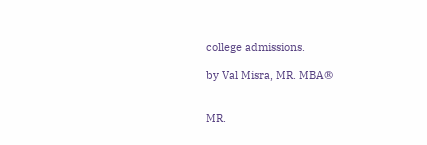college admissions.

by Val Misra, MR. MBA®


MR.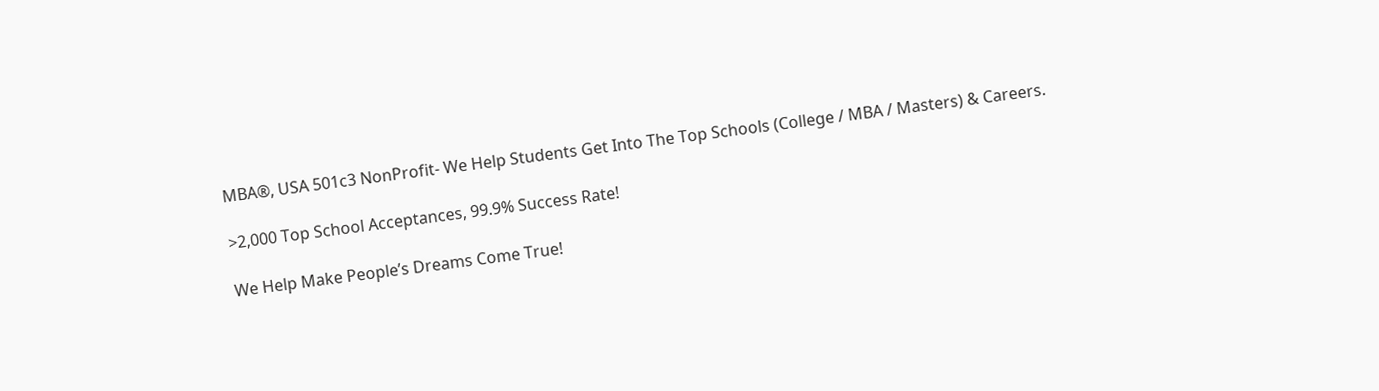MBA®, USA 501c3 NonProfit- We Help Students Get Into The Top Schools (College / MBA / Masters) & Careers.

>2,000 Top School Acceptances, 99.9% Success Rate!

We Help Make People’s Dreams Come True!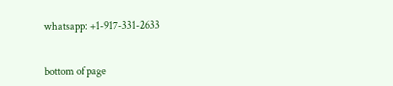whatsapp: +1-917-331-2633


bottom of page